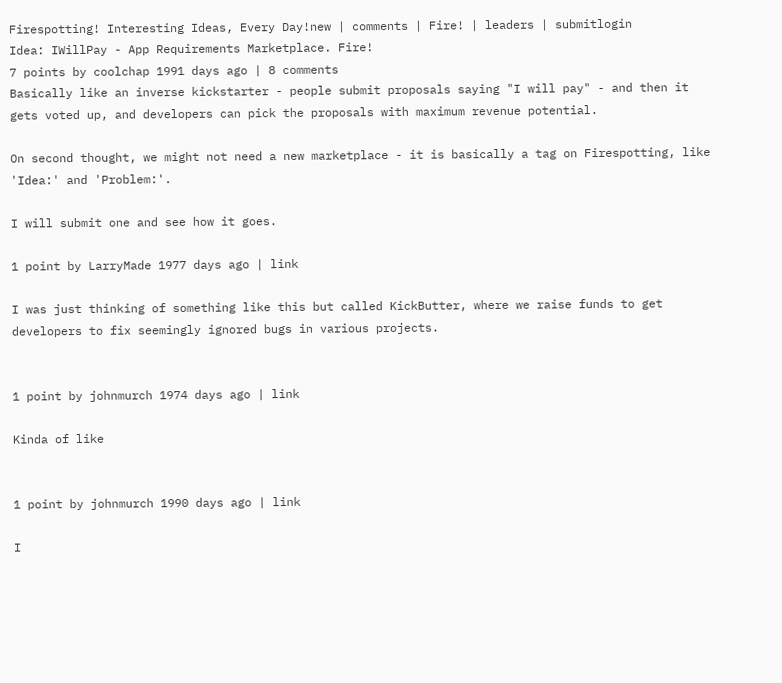Firespotting! Interesting Ideas, Every Day!new | comments | Fire! | leaders | submitlogin
Idea: IWillPay - App Requirements Marketplace. Fire!
7 points by coolchap 1991 days ago | 8 comments
Basically like an inverse kickstarter - people submit proposals saying "I will pay" - and then it gets voted up, and developers can pick the proposals with maximum revenue potential.

On second thought, we might not need a new marketplace - it is basically a tag on Firespotting, like 'Idea:' and 'Problem:'.

I will submit one and see how it goes.

1 point by LarryMade 1977 days ago | link

I was just thinking of something like this but called KickButter, where we raise funds to get developers to fix seemingly ignored bugs in various projects.


1 point by johnmurch 1974 days ago | link

Kinda of like


1 point by johnmurch 1990 days ago | link

I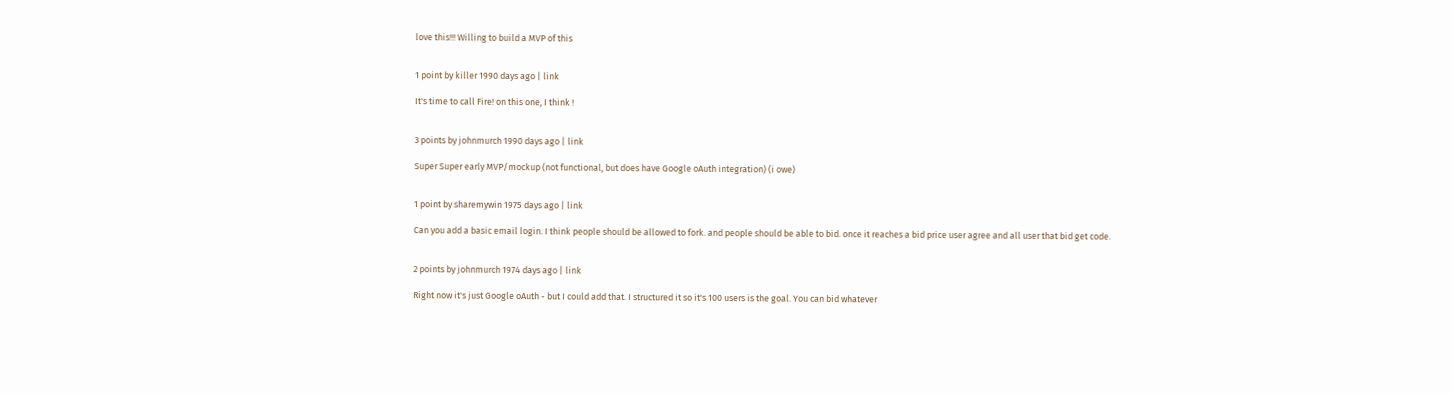love this!!! Willing to build a MVP of this


1 point by killer 1990 days ago | link

It's time to call Fire! on this one, I think !


3 points by johnmurch 1990 days ago | link

Super Super early MVP/mockup (not functional, but does have Google oAuth integration) (i owe)


1 point by sharemywin 1975 days ago | link

Can you add a basic email login. I think people should be allowed to fork. and people should be able to bid. once it reaches a bid price user agree and all user that bid get code.


2 points by johnmurch 1974 days ago | link

Right now it's just Google oAuth - but I could add that. I structured it so it's 100 users is the goal. You can bid whatever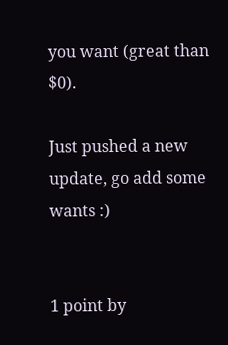you want (great than $0).

Just pushed a new update, go add some wants :)


1 point by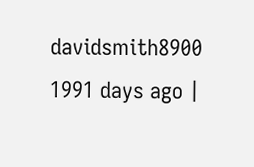davidsmith8900 1991 days ago |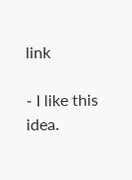link

- I like this idea.